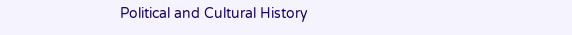Political and Cultural History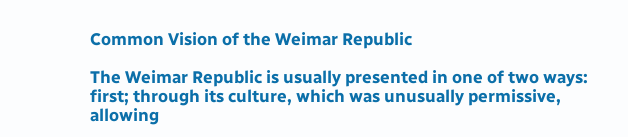Common Vision of the Weimar Republic

The Weimar Republic is usually presented in one of two ways: first; through its culture, which was unusually permissive, allowing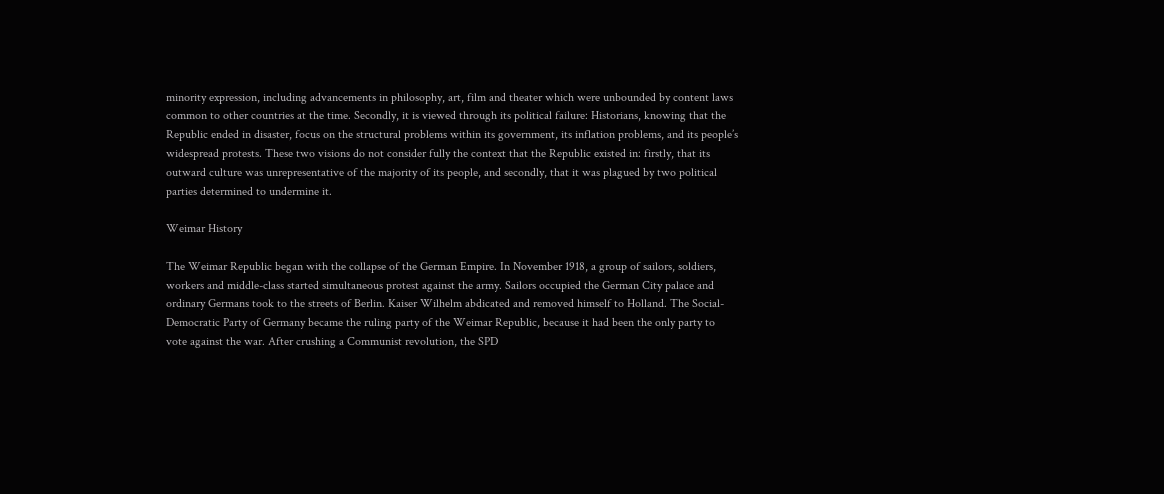minority expression, including advancements in philosophy, art, film and theater which were unbounded by content laws common to other countries at the time. Secondly, it is viewed through its political failure: Historians, knowing that the Republic ended in disaster, focus on the structural problems within its government, its inflation problems, and its people’s widespread protests. These two visions do not consider fully the context that the Republic existed in: firstly, that its outward culture was unrepresentative of the majority of its people, and secondly, that it was plagued by two political parties determined to undermine it.

Weimar History

The Weimar Republic began with the collapse of the German Empire. In November 1918, a group of sailors, soldiers, workers and middle-class started simultaneous protest against the army. Sailors occupied the German City palace and ordinary Germans took to the streets of Berlin. Kaiser Wilhelm abdicated and removed himself to Holland. The Social-Democratic Party of Germany became the ruling party of the Weimar Republic, because it had been the only party to vote against the war. After crushing a Communist revolution, the SPD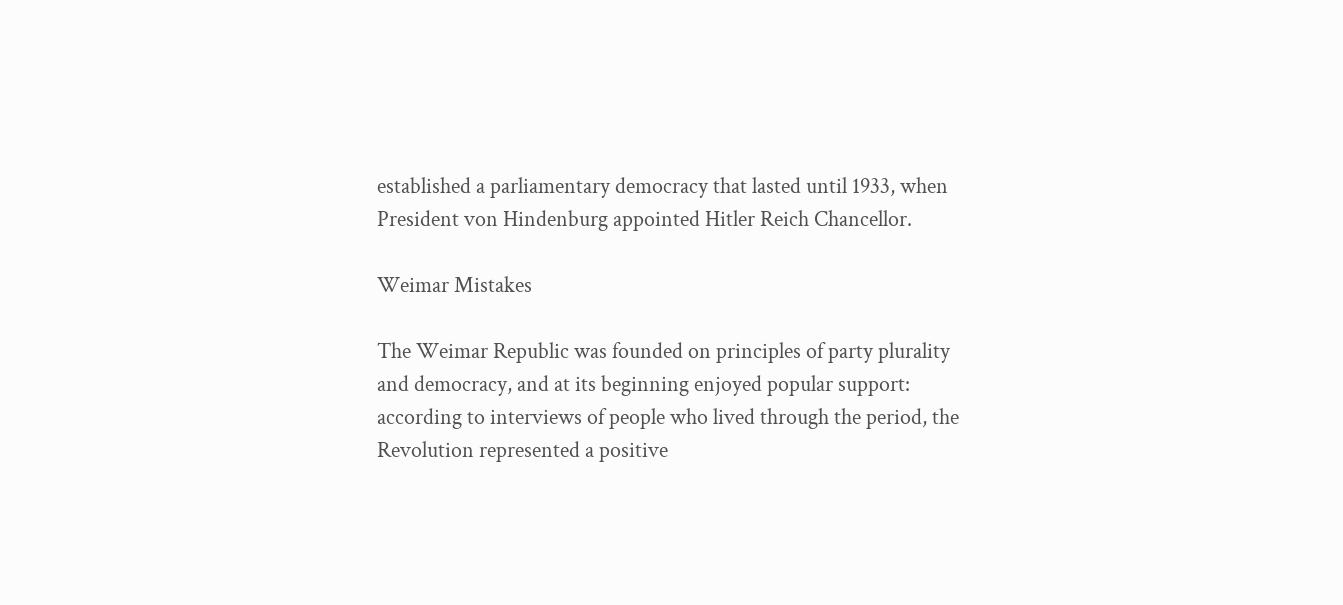established a parliamentary democracy that lasted until 1933, when President von Hindenburg appointed Hitler Reich Chancellor.

Weimar Mistakes

The Weimar Republic was founded on principles of party plurality and democracy, and at its beginning enjoyed popular support: according to interviews of people who lived through the period, the Revolution represented a positive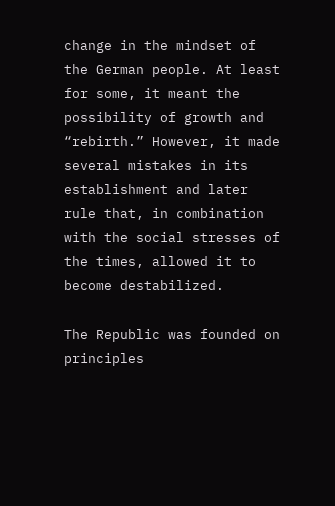change in the mindset of the German people. At least for some, it meant the possibility of growth and “rebirth.” However, it made several mistakes in its establishment and later rule that, in combination with the social stresses of the times, allowed it to become destabilized.

The Republic was founded on principles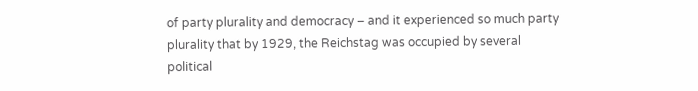of party plurality and democracy – and it experienced so much party plurality that by 1929, the Reichstag was occupied by several political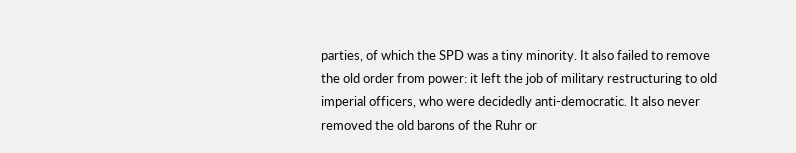parties, of which the SPD was a tiny minority. It also failed to remove the old order from power: it left the job of military restructuring to old imperial officers, who were decidedly anti-democratic. It also never removed the old barons of the Ruhr or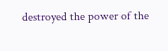destroyed the power of the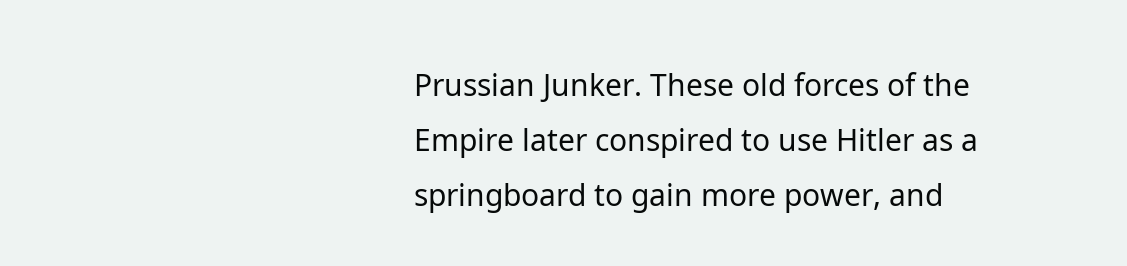Prussian Junker. These old forces of the Empire later conspired to use Hitler as a springboard to gain more power, and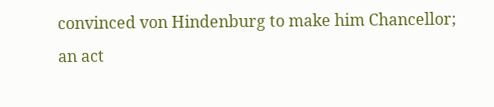convinced von Hindenburg to make him Chancellor; an act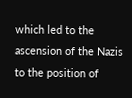which led to the ascension of the Nazis to the position of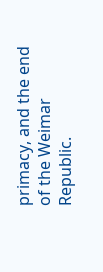primacy, and the end of the Weimar Republic.